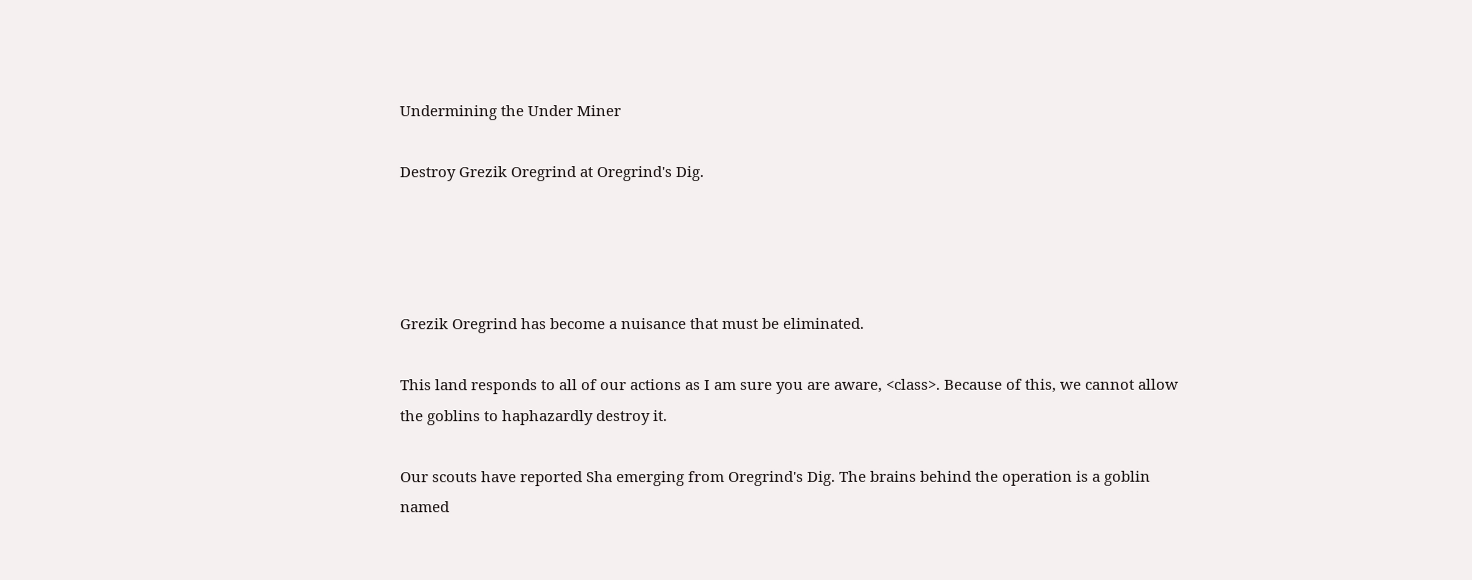Undermining the Under Miner

Destroy Grezik Oregrind at Oregrind's Dig.




Grezik Oregrind has become a nuisance that must be eliminated.

This land responds to all of our actions as I am sure you are aware, <class>. Because of this, we cannot allow the goblins to haphazardly destroy it.

Our scouts have reported Sha emerging from Oregrind's Dig. The brains behind the operation is a goblin named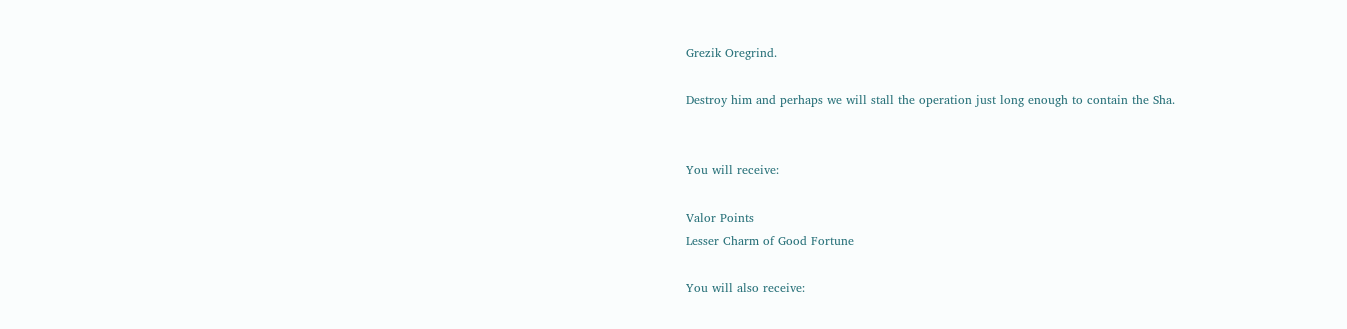Grezik Oregrind.

Destroy him and perhaps we will stall the operation just long enough to contain the Sha.


You will receive:

Valor Points
Lesser Charm of Good Fortune

You will also receive: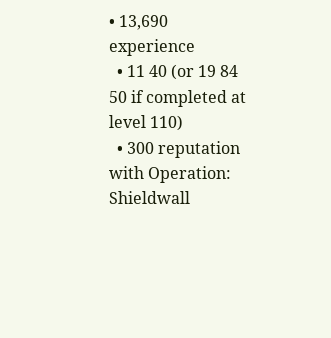• 13,690 experience
  • 11 40 (or 19 84 50 if completed at level 110)
  • 300 reputation with Operation: Shieldwall